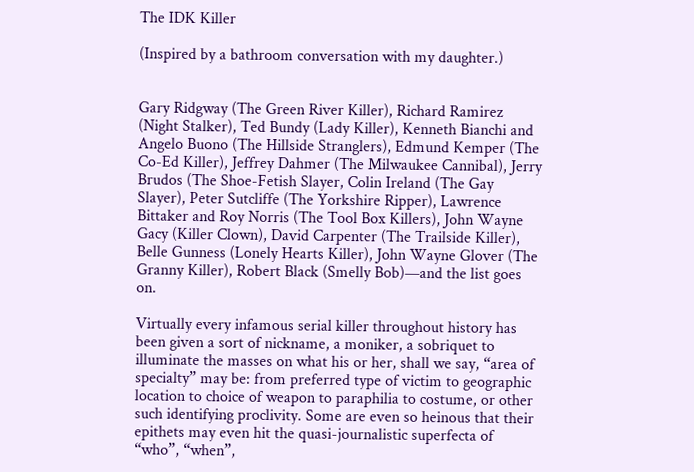The IDK Killer

(Inspired by a bathroom conversation with my daughter.)


Gary Ridgway (The Green River Killer), Richard Ramirez (Night Stalker), Ted Bundy (Lady Killer), Kenneth Bianchi and Angelo Buono (The Hillside Stranglers), Edmund Kemper (The Co-Ed Killer), Jeffrey Dahmer (The Milwaukee Cannibal), Jerry Brudos (The Shoe-Fetish Slayer, Colin Ireland (The Gay Slayer), Peter Sutcliffe (The Yorkshire Ripper), Lawrence Bittaker and Roy Norris (The Tool Box Killers), John Wayne Gacy (Killer Clown), David Carpenter (The Trailside Killer), Belle Gunness (Lonely Hearts Killer), John Wayne Glover (The Granny Killer), Robert Black (Smelly Bob)—and the list goes on.

Virtually every infamous serial killer throughout history has been given a sort of nickname, a moniker, a sobriquet to illuminate the masses on what his or her, shall we say, “area of specialty” may be: from preferred type of victim to geographic location to choice of weapon to paraphilia to costume, or other such identifying proclivity. Some are even so heinous that their epithets may even hit the quasi-journalistic superfecta of “who”, “when”,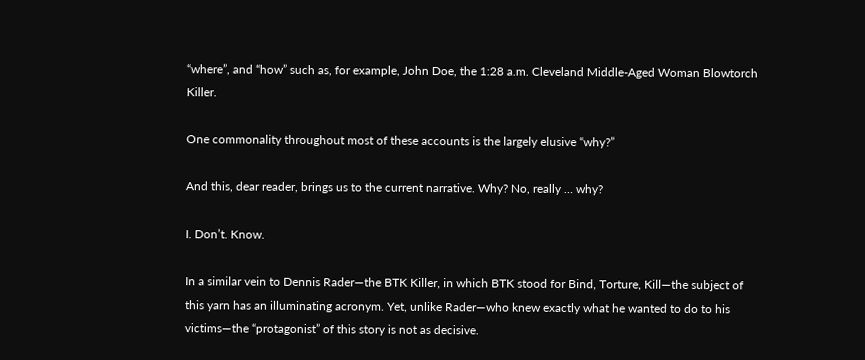“where”, and “how” such as, for example, John Doe, the 1:28 a.m. Cleveland Middle-Aged Woman Blowtorch Killer.

One commonality throughout most of these accounts is the largely elusive “why?”

And this, dear reader, brings us to the current narrative. Why? No, really … why?

I. Don’t. Know.

In a similar vein to Dennis Rader—the BTK Killer, in which BTK stood for Bind, Torture, Kill—the subject of this yarn has an illuminating acronym. Yet, unlike Rader—who knew exactly what he wanted to do to his victims—the “protagonist” of this story is not as decisive.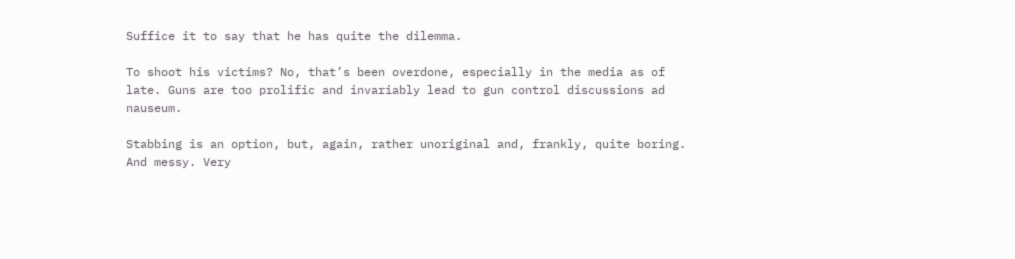Suffice it to say that he has quite the dilemma.

To shoot his victims? No, that’s been overdone, especially in the media as of late. Guns are too prolific and invariably lead to gun control discussions ad nauseum.

Stabbing is an option, but, again, rather unoriginal and, frankly, quite boring. And messy. Very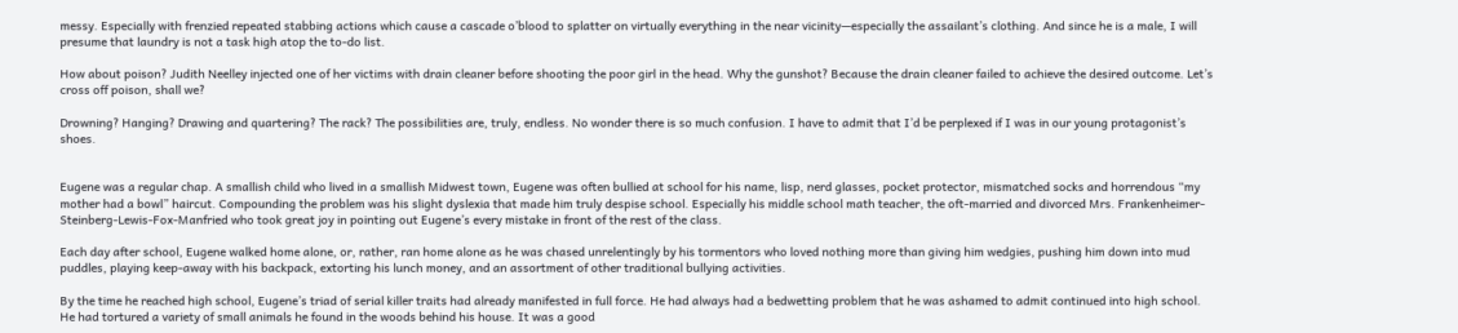messy. Especially with frenzied repeated stabbing actions which cause a cascade o’blood to splatter on virtually everything in the near vicinity—especially the assailant’s clothing. And since he is a male, I will presume that laundry is not a task high atop the to-do list.

How about poison? Judith Neelley injected one of her victims with drain cleaner before shooting the poor girl in the head. Why the gunshot? Because the drain cleaner failed to achieve the desired outcome. Let’s cross off poison, shall we?

Drowning? Hanging? Drawing and quartering? The rack? The possibilities are, truly, endless. No wonder there is so much confusion. I have to admit that I’d be perplexed if I was in our young protagonist’s shoes.


Eugene was a regular chap. A smallish child who lived in a smallish Midwest town, Eugene was often bullied at school for his name, lisp, nerd glasses, pocket protector, mismatched socks and horrendous “my mother had a bowl” haircut. Compounding the problem was his slight dyslexia that made him truly despise school. Especially his middle school math teacher, the oft-married and divorced Mrs. Frankenheimer-Steinberg-Lewis-Fox-Manfried who took great joy in pointing out Eugene’s every mistake in front of the rest of the class.

Each day after school, Eugene walked home alone, or, rather, ran home alone as he was chased unrelentingly by his tormentors who loved nothing more than giving him wedgies, pushing him down into mud puddles, playing keep-away with his backpack, extorting his lunch money, and an assortment of other traditional bullying activities.

By the time he reached high school, Eugene’s triad of serial killer traits had already manifested in full force. He had always had a bedwetting problem that he was ashamed to admit continued into high school. He had tortured a variety of small animals he found in the woods behind his house. It was a good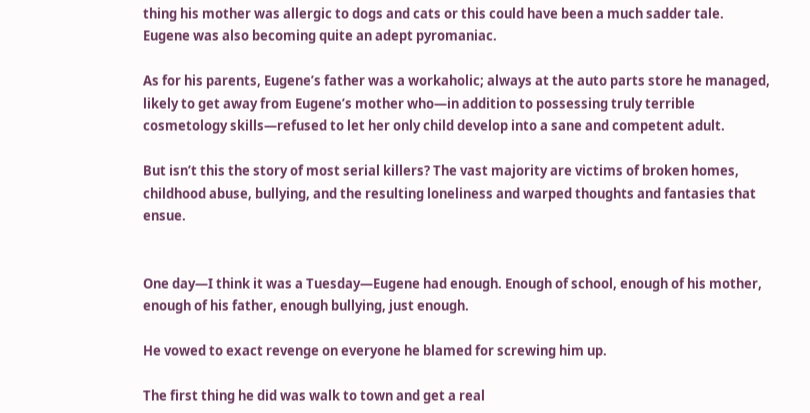thing his mother was allergic to dogs and cats or this could have been a much sadder tale. Eugene was also becoming quite an adept pyromaniac.

As for his parents, Eugene’s father was a workaholic; always at the auto parts store he managed, likely to get away from Eugene’s mother who—in addition to possessing truly terrible cosmetology skills—refused to let her only child develop into a sane and competent adult.

But isn’t this the story of most serial killers? The vast majority are victims of broken homes, childhood abuse, bullying, and the resulting loneliness and warped thoughts and fantasies that ensue.


One day—I think it was a Tuesday—Eugene had enough. Enough of school, enough of his mother, enough of his father, enough bullying, just enough.

He vowed to exact revenge on everyone he blamed for screwing him up.

The first thing he did was walk to town and get a real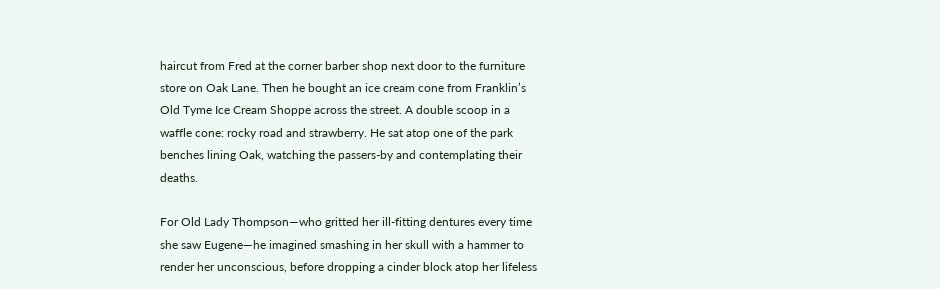haircut from Fred at the corner barber shop next door to the furniture store on Oak Lane. Then he bought an ice cream cone from Franklin’s Old Tyme Ice Cream Shoppe across the street. A double scoop in a waffle cone: rocky road and strawberry. He sat atop one of the park benches lining Oak, watching the passers-by and contemplating their deaths.

For Old Lady Thompson—who gritted her ill-fitting dentures every time she saw Eugene—he imagined smashing in her skull with a hammer to render her unconscious, before dropping a cinder block atop her lifeless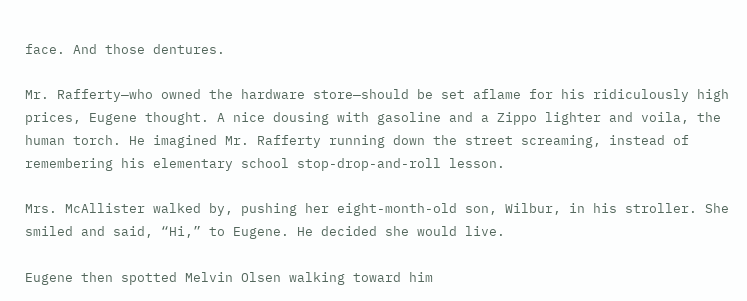face. And those dentures.

Mr. Rafferty—who owned the hardware store—should be set aflame for his ridiculously high prices, Eugene thought. A nice dousing with gasoline and a Zippo lighter and voila, the human torch. He imagined Mr. Rafferty running down the street screaming, instead of remembering his elementary school stop-drop-and-roll lesson.

Mrs. McAllister walked by, pushing her eight-month-old son, Wilbur, in his stroller. She smiled and said, “Hi,” to Eugene. He decided she would live.

Eugene then spotted Melvin Olsen walking toward him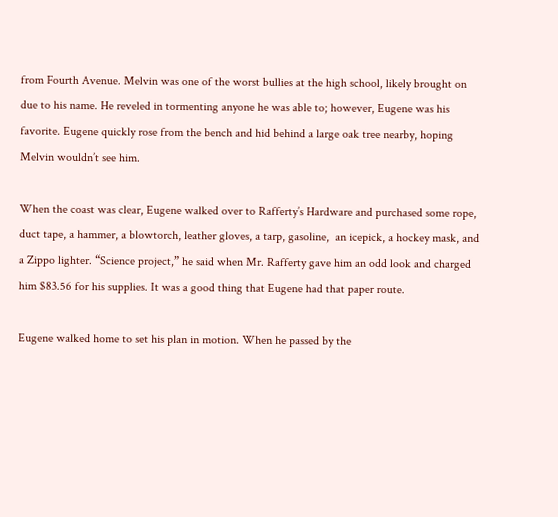from Fourth Avenue. Melvin was one of the worst bullies at the high school, likely brought on due to his name. He reveled in tormenting anyone he was able to; however, Eugene was his favorite. Eugene quickly rose from the bench and hid behind a large oak tree nearby, hoping Melvin wouldn’t see him.

When the coast was clear, Eugene walked over to Rafferty’s Hardware and purchased some rope, duct tape, a hammer, a blowtorch, leather gloves, a tarp, gasoline,  an icepick, a hockey mask, and a Zippo lighter. “Science project,” he said when Mr. Rafferty gave him an odd look and charged him $83.56 for his supplies. It was a good thing that Eugene had that paper route.

Eugene walked home to set his plan in motion. When he passed by the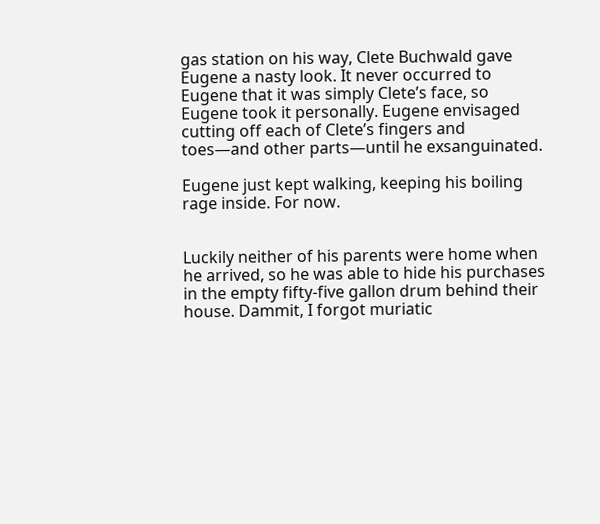gas station on his way, Clete Buchwald gave Eugene a nasty look. It never occurred to Eugene that it was simply Clete’s face, so Eugene took it personally. Eugene envisaged cutting off each of Clete’s fingers and toes—and other parts—until he exsanguinated.

Eugene just kept walking, keeping his boiling rage inside. For now.


Luckily neither of his parents were home when he arrived, so he was able to hide his purchases in the empty fifty-five gallon drum behind their house. Dammit, I forgot muriatic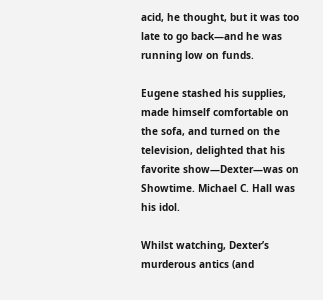acid, he thought, but it was too late to go back—and he was running low on funds.

Eugene stashed his supplies, made himself comfortable on the sofa, and turned on the television, delighted that his favorite show—Dexter—was on Showtime. Michael C. Hall was his idol.

Whilst watching, Dexter’s murderous antics (and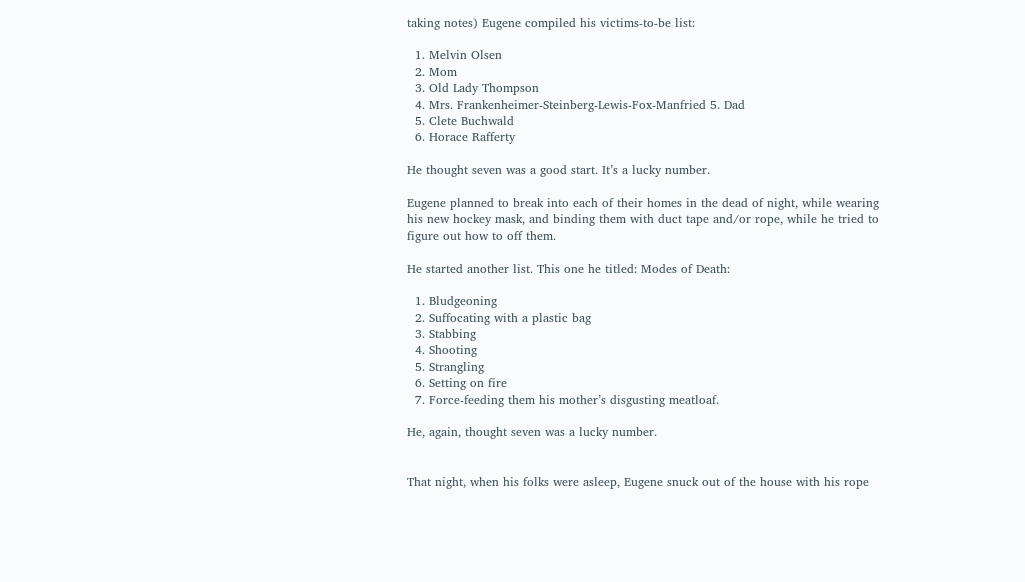taking notes) Eugene compiled his victims-to-be list:

  1. Melvin Olsen
  2. Mom
  3. Old Lady Thompson
  4. Mrs. Frankenheimer-Steinberg-Lewis-Fox-Manfried 5. Dad
  5. Clete Buchwald
  6. Horace Rafferty

He thought seven was a good start. It’s a lucky number.

Eugene planned to break into each of their homes in the dead of night, while wearing his new hockey mask, and binding them with duct tape and/or rope, while he tried to figure out how to off them.

He started another list. This one he titled: Modes of Death:

  1. Bludgeoning
  2. Suffocating with a plastic bag
  3. Stabbing
  4. Shooting
  5. Strangling
  6. Setting on fire
  7. Force-feeding them his mother’s disgusting meatloaf.

He, again, thought seven was a lucky number.


That night, when his folks were asleep, Eugene snuck out of the house with his rope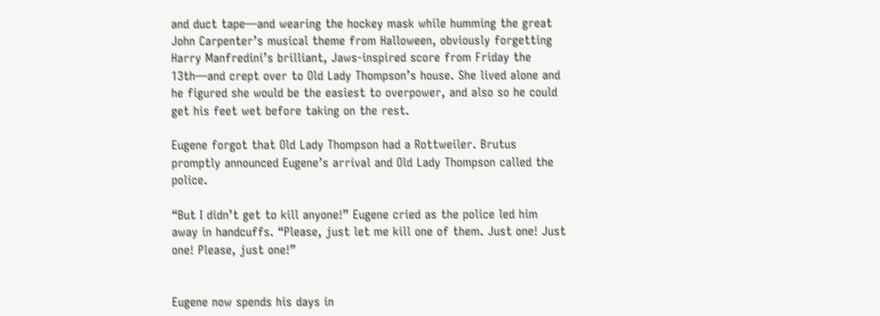and duct tape—and wearing the hockey mask while humming the great John Carpenter’s musical theme from Halloween, obviously forgetting Harry Manfredini’s brilliant, Jaws-inspired score from Friday the 13th—and crept over to Old Lady Thompson’s house. She lived alone and he figured she would be the easiest to overpower, and also so he could get his feet wet before taking on the rest.

Eugene forgot that Old Lady Thompson had a Rottweiler. Brutus promptly announced Eugene’s arrival and Old Lady Thompson called the police.

“But I didn’t get to kill anyone!” Eugene cried as the police led him away in handcuffs. “Please, just let me kill one of them. Just one! Just one! Please, just one!”


Eugene now spends his days in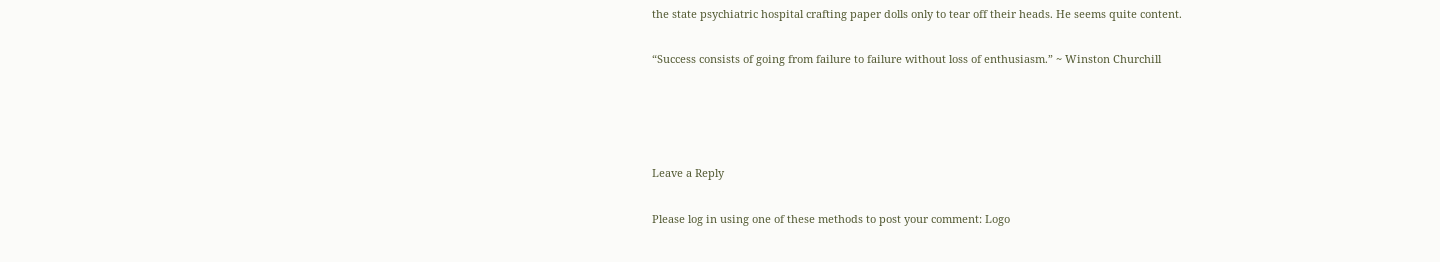the state psychiatric hospital crafting paper dolls only to tear off their heads. He seems quite content.

“Success consists of going from failure to failure without loss of enthusiasm.” ~ Winston Churchill




Leave a Reply

Please log in using one of these methods to post your comment: Logo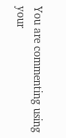You are commenting using your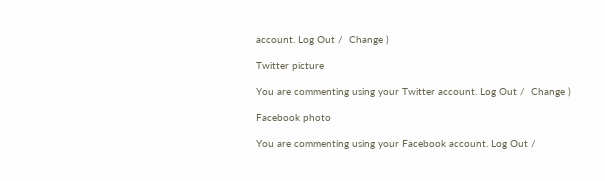account. Log Out /  Change )

Twitter picture

You are commenting using your Twitter account. Log Out /  Change )

Facebook photo

You are commenting using your Facebook account. Log Out /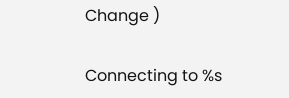Change )

Connecting to %s